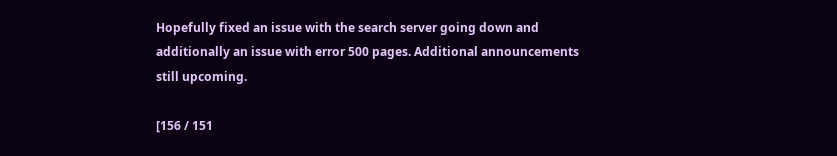Hopefully fixed an issue with the search server going down and additionally an issue with error 500 pages. Additional announcements still upcoming.

[156 / 151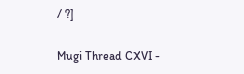/ ?]

Mugi Thread CXVI -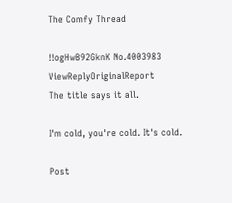The Comfy Thread

!!ogHwB92GknK No.4003983 ViewReplyOriginalReport
The title says it all.

I'm cold, you're cold. It's cold.

Post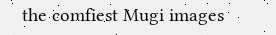the comfiest Mugi images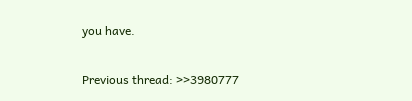you have.

Previous thread: >>3980777